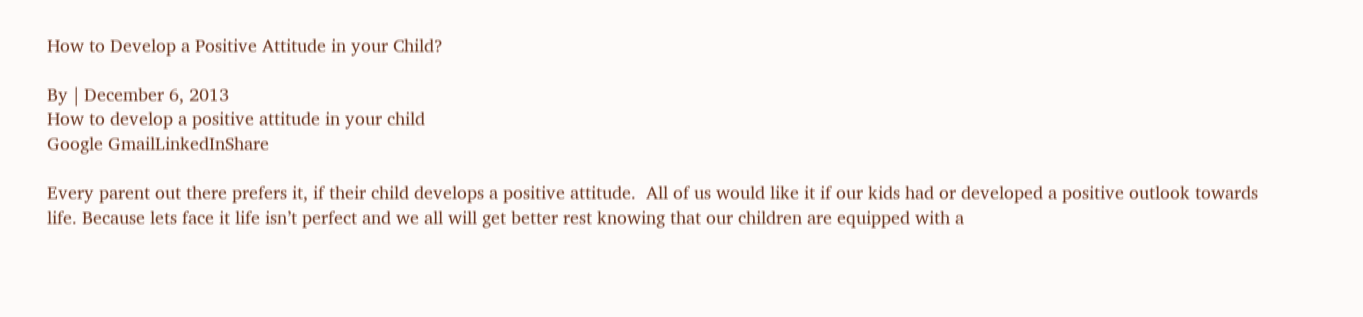How to Develop a Positive Attitude in your Child?

By | December 6, 2013
How to develop a positive attitude in your child
Google GmailLinkedInShare

Every parent out there prefers it, if their child develops a positive attitude.  All of us would like it if our kids had or developed a positive outlook towards life. Because lets face it life isn’t perfect and we all will get better rest knowing that our children are equipped with a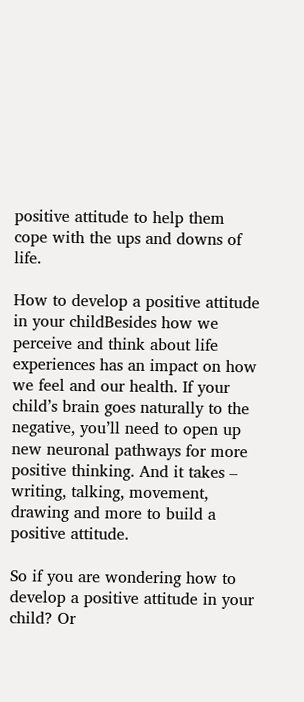positive attitude to help them cope with the ups and downs of life.

How to develop a positive attitude in your childBesides how we perceive and think about life experiences has an impact on how we feel and our health. If your child’s brain goes naturally to the negative, you’ll need to open up new neuronal pathways for more positive thinking. And it takes – writing, talking, movement, drawing and more to build a positive attitude.

So if you are wondering how to develop a positive attitude in your child? Or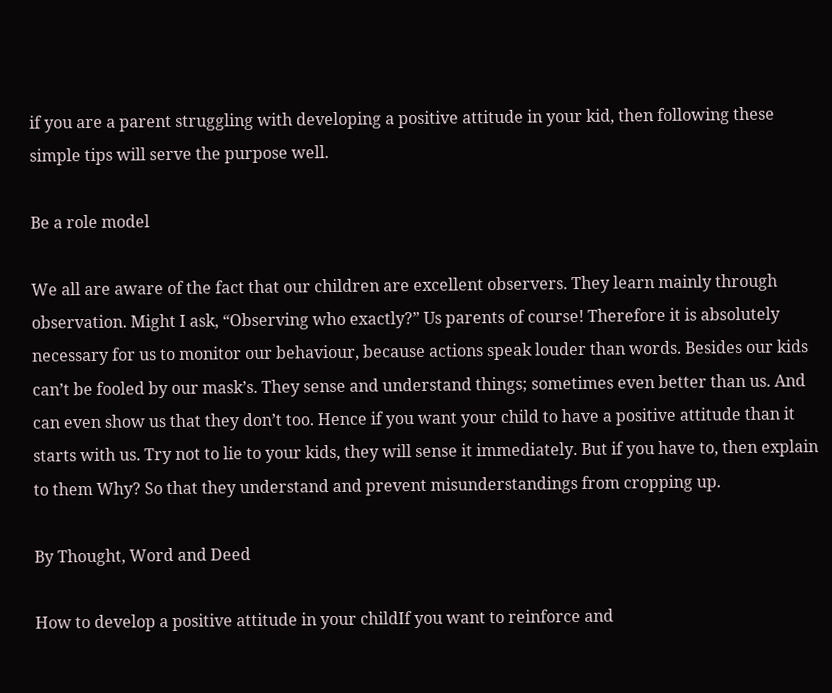if you are a parent struggling with developing a positive attitude in your kid, then following these simple tips will serve the purpose well.

Be a role model

We all are aware of the fact that our children are excellent observers. They learn mainly through observation. Might I ask, “Observing who exactly?” Us parents of course! Therefore it is absolutely necessary for us to monitor our behaviour, because actions speak louder than words. Besides our kids can’t be fooled by our mask’s. They sense and understand things; sometimes even better than us. And can even show us that they don’t too. Hence if you want your child to have a positive attitude than it starts with us. Try not to lie to your kids, they will sense it immediately. But if you have to, then explain to them Why? So that they understand and prevent misunderstandings from cropping up.

By Thought, Word and Deed

How to develop a positive attitude in your childIf you want to reinforce and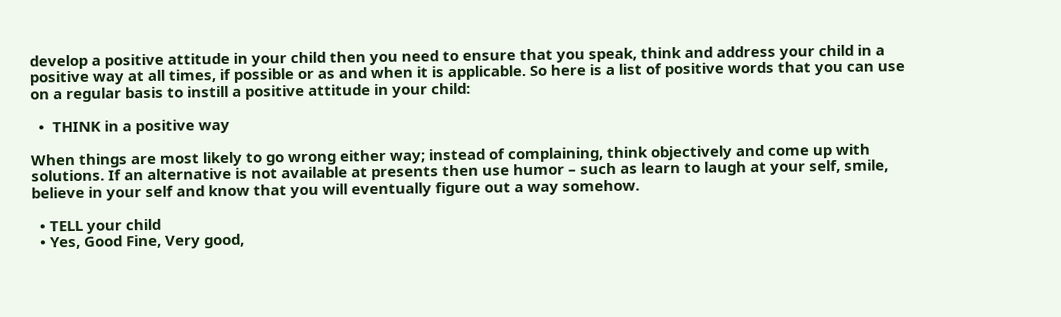develop a positive attitude in your child then you need to ensure that you speak, think and address your child in a positive way at all times, if possible or as and when it is applicable. So here is a list of positive words that you can use on a regular basis to instill a positive attitude in your child:

  •  THINK in a positive way

When things are most likely to go wrong either way; instead of complaining, think objectively and come up with solutions. If an alternative is not available at presents then use humor – such as learn to laugh at your self, smile, believe in your self and know that you will eventually figure out a way somehow.

  • TELL your child
  • Yes, Good Fine, Very good,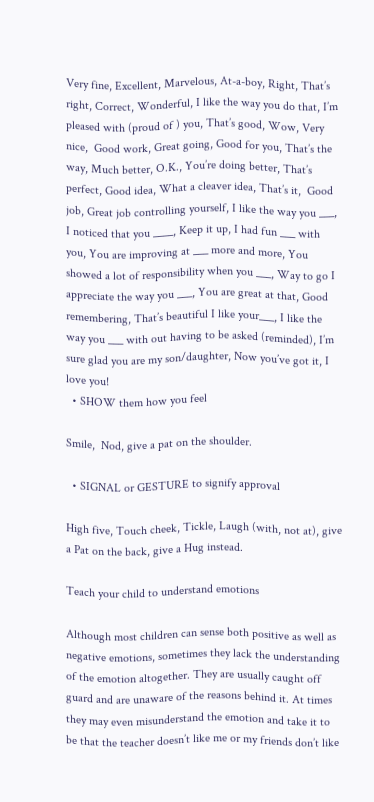Very fine, Excellent, Marvelous, At-a-boy, Right, That’s right, Correct, Wonderful, I like the way you do that, I’m pleased with (proud of ) you, That’s good, Wow, Very nice,  Good work, Great going, Good for you, That’s the way, Much better, O.K., You’re doing better, That’s perfect, Good idea, What a cleaver idea, That’s it,  Good job, Great job controlling yourself, I like the way you ___, I noticed that you ____, Keep it up, I had fun ___ with you, You are improving at ___ more and more, You showed a lot of responsibility when you ___, Way to go I appreciate the way you ___, You are great at that, Good remembering, That’s beautiful I like your___, I like the way you ___ with out having to be asked (reminded), I’m sure glad you are my son/daughter, Now you’ve got it, I love you!
  • SHOW them how you feel

Smile,  Nod, give a pat on the shoulder.

  • SIGNAL or GESTURE to signify approval

High five, Touch cheek, Tickle, Laugh (with, not at), give a Pat on the back, give a Hug instead.

Teach your child to understand emotions

Although most children can sense both positive as well as negative emotions, sometimes they lack the understanding of the emotion altogether. They are usually caught off guard and are unaware of the reasons behind it. At times they may even misunderstand the emotion and take it to be that the teacher doesn’t like me or my friends don’t like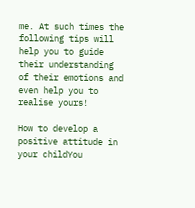me. At such times the following tips will help you to guide their understanding of their emotions and even help you to realise yours!

How to develop a positive attitude in your childYou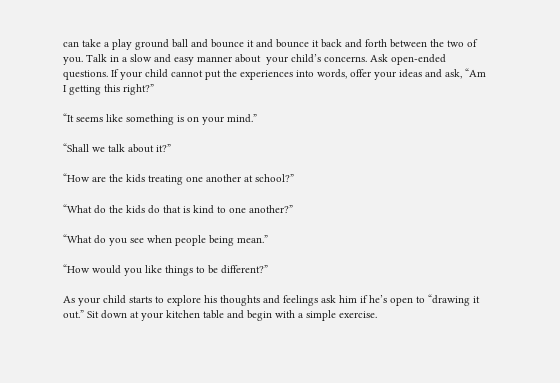can take a play ground ball and bounce it and bounce it back and forth between the two of you. Talk in a slow and easy manner about  your child’s concerns. Ask open-ended questions. If your child cannot put the experiences into words, offer your ideas and ask, “Am I getting this right?”

“It seems like something is on your mind.”

“Shall we talk about it?”

“How are the kids treating one another at school?”

“What do the kids do that is kind to one another?”

“What do you see when people being mean.”

“How would you like things to be different?”

As your child starts to explore his thoughts and feelings ask him if he’s open to “drawing it out.” Sit down at your kitchen table and begin with a simple exercise.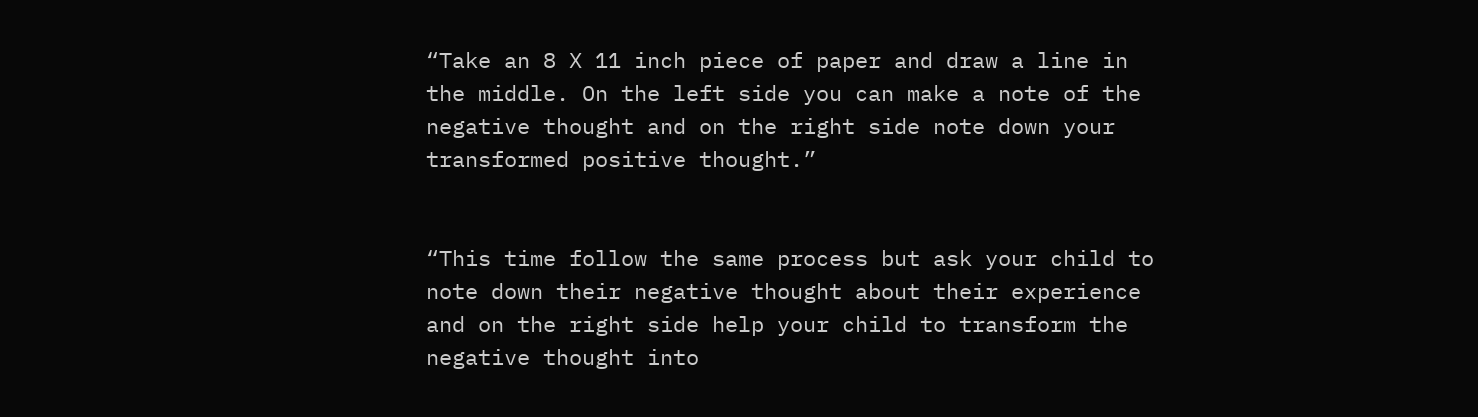“Take an 8 X 11 inch piece of paper and draw a line in the middle. On the left side you can make a note of the negative thought and on the right side note down your transformed positive thought.”


“This time follow the same process but ask your child to note down their negative thought about their experience and on the right side help your child to transform the negative thought into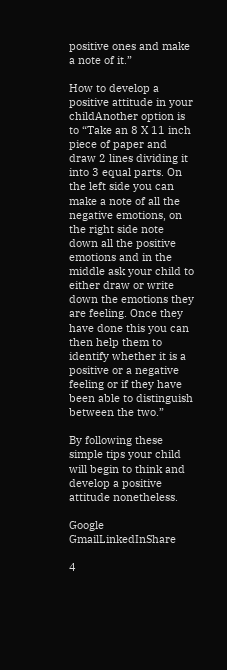positive ones and make a note of it.”

How to develop a positive attitude in your childAnother option is to “Take an 8 X 11 inch piece of paper and draw 2 lines dividing it into 3 equal parts. On the left side you can make a note of all the negative emotions, on the right side note down all the positive emotions and in the middle ask your child to either draw or write down the emotions they are feeling. Once they have done this you can then help them to identify whether it is a positive or a negative feeling or if they have been able to distinguish between the two.”

By following these simple tips your child will begin to think and develop a positive attitude nonetheless.

Google GmailLinkedInShare

4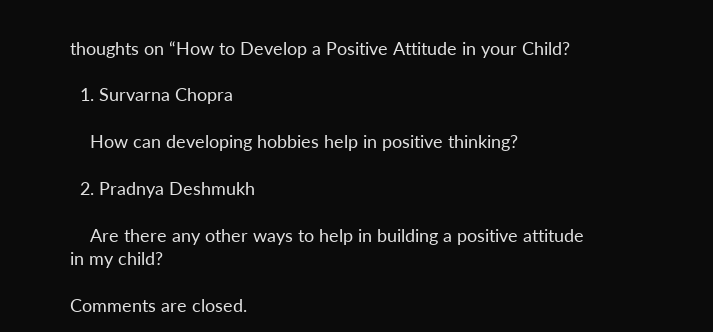thoughts on “How to Develop a Positive Attitude in your Child?

  1. Survarna Chopra

    How can developing hobbies help in positive thinking?

  2. Pradnya Deshmukh

    Are there any other ways to help in building a positive attitude in my child?

Comments are closed.